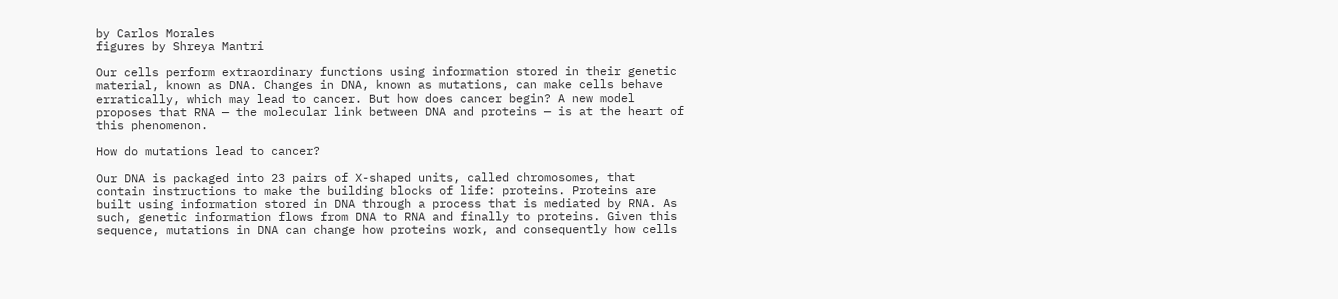by Carlos Morales
figures by Shreya Mantri

Our cells perform extraordinary functions using information stored in their genetic material, known as DNA. Changes in DNA, known as mutations, can make cells behave erratically, which may lead to cancer. But how does cancer begin? A new model proposes that RNA — the molecular link between DNA and proteins — is at the heart of this phenomenon.

How do mutations lead to cancer?

Our DNA is packaged into 23 pairs of X-shaped units, called chromosomes, that contain instructions to make the building blocks of life: proteins. Proteins are built using information stored in DNA through a process that is mediated by RNA. As such, genetic information flows from DNA to RNA and finally to proteins. Given this sequence, mutations in DNA can change how proteins work, and consequently how cells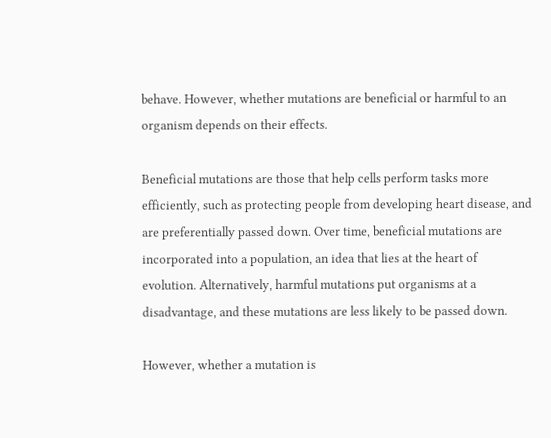behave. However, whether mutations are beneficial or harmful to an organism depends on their effects.

Beneficial mutations are those that help cells perform tasks more efficiently, such as protecting people from developing heart disease, and are preferentially passed down. Over time, beneficial mutations are incorporated into a population, an idea that lies at the heart of evolution. Alternatively, harmful mutations put organisms at a disadvantage, and these mutations are less likely to be passed down.

However, whether a mutation is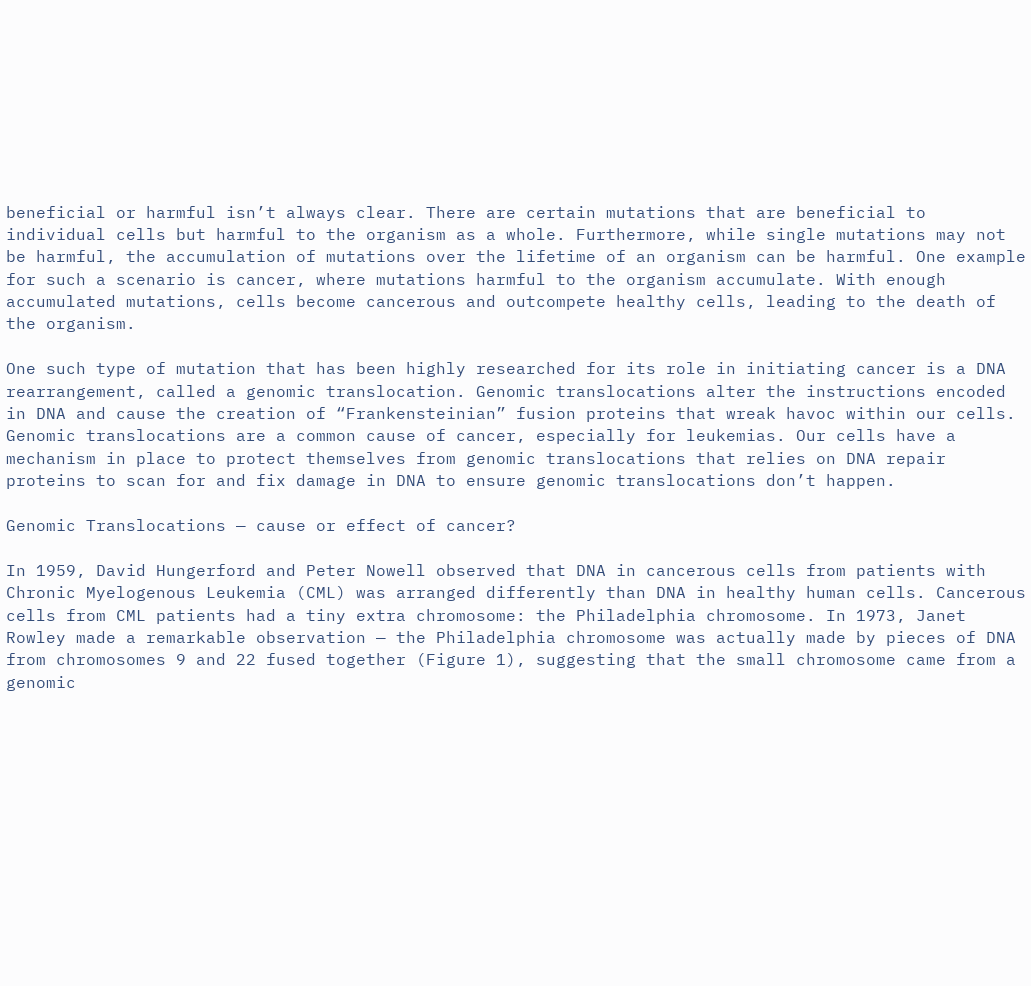beneficial or harmful isn’t always clear. There are certain mutations that are beneficial to individual cells but harmful to the organism as a whole. Furthermore, while single mutations may not be harmful, the accumulation of mutations over the lifetime of an organism can be harmful. One example for such a scenario is cancer, where mutations harmful to the organism accumulate. With enough accumulated mutations, cells become cancerous and outcompete healthy cells, leading to the death of the organism.

One such type of mutation that has been highly researched for its role in initiating cancer is a DNA rearrangement, called a genomic translocation. Genomic translocations alter the instructions encoded in DNA and cause the creation of “Frankensteinian” fusion proteins that wreak havoc within our cells. Genomic translocations are a common cause of cancer, especially for leukemias. Our cells have a mechanism in place to protect themselves from genomic translocations that relies on DNA repair proteins to scan for and fix damage in DNA to ensure genomic translocations don’t happen.

Genomic Translocations — cause or effect of cancer?

In 1959, David Hungerford and Peter Nowell observed that DNA in cancerous cells from patients with Chronic Myelogenous Leukemia (CML) was arranged differently than DNA in healthy human cells. Cancerous cells from CML patients had a tiny extra chromosome: the Philadelphia chromosome. In 1973, Janet Rowley made a remarkable observation — the Philadelphia chromosome was actually made by pieces of DNA from chromosomes 9 and 22 fused together (Figure 1), suggesting that the small chromosome came from a genomic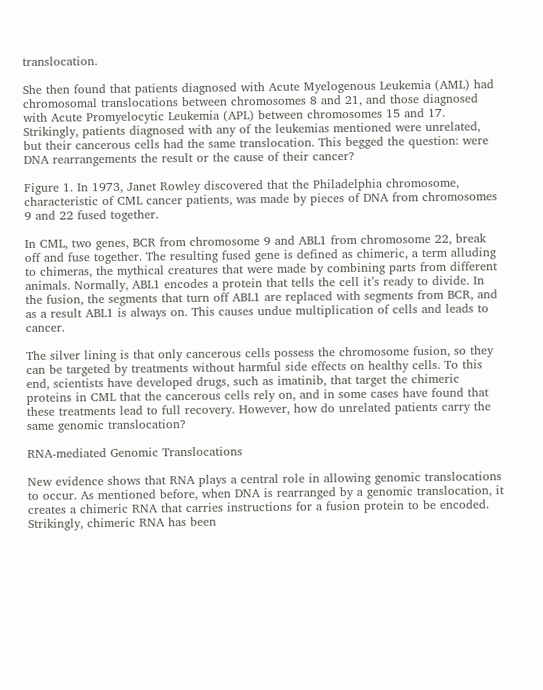translocation.

She then found that patients diagnosed with Acute Myelogenous Leukemia (AML) had chromosomal translocations between chromosomes 8 and 21, and those diagnosed with Acute Promyelocytic Leukemia (APL) between chromosomes 15 and 17. Strikingly, patients diagnosed with any of the leukemias mentioned were unrelated, but their cancerous cells had the same translocation. This begged the question: were DNA rearrangements the result or the cause of their cancer?

Figure 1. In 1973, Janet Rowley discovered that the Philadelphia chromosome, characteristic of CML cancer patients, was made by pieces of DNA from chromosomes 9 and 22 fused together.

In CML, two genes, BCR from chromosome 9 and ABL1 from chromosome 22, break off and fuse together. The resulting fused gene is defined as chimeric, a term alluding to chimeras, the mythical creatures that were made by combining parts from different animals. Normally, ABL1 encodes a protein that tells the cell it’s ready to divide. In the fusion, the segments that turn off ABL1 are replaced with segments from BCR, and as a result ABL1 is always on. This causes undue multiplication of cells and leads to cancer.

The silver lining is that only cancerous cells possess the chromosome fusion, so they can be targeted by treatments without harmful side effects on healthy cells. To this end, scientists have developed drugs, such as imatinib, that target the chimeric proteins in CML that the cancerous cells rely on, and in some cases have found that these treatments lead to full recovery. However, how do unrelated patients carry the same genomic translocation?

RNA-mediated Genomic Translocations

New evidence shows that RNA plays a central role in allowing genomic translocations to occur. As mentioned before, when DNA is rearranged by a genomic translocation, it creates a chimeric RNA that carries instructions for a fusion protein to be encoded. Strikingly, chimeric RNA has been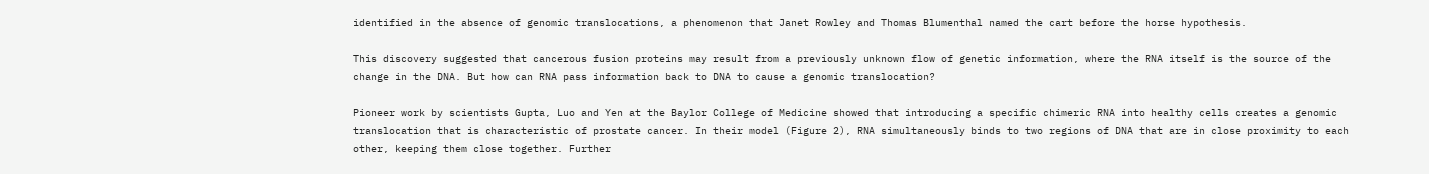identified in the absence of genomic translocations, a phenomenon that Janet Rowley and Thomas Blumenthal named the cart before the horse hypothesis.

This discovery suggested that cancerous fusion proteins may result from a previously unknown flow of genetic information, where the RNA itself is the source of the change in the DNA. But how can RNA pass information back to DNA to cause a genomic translocation?

Pioneer work by scientists Gupta, Luo and Yen at the Baylor College of Medicine showed that introducing a specific chimeric RNA into healthy cells creates a genomic translocation that is characteristic of prostate cancer. In their model (Figure 2), RNA simultaneously binds to two regions of DNA that are in close proximity to each other, keeping them close together. Further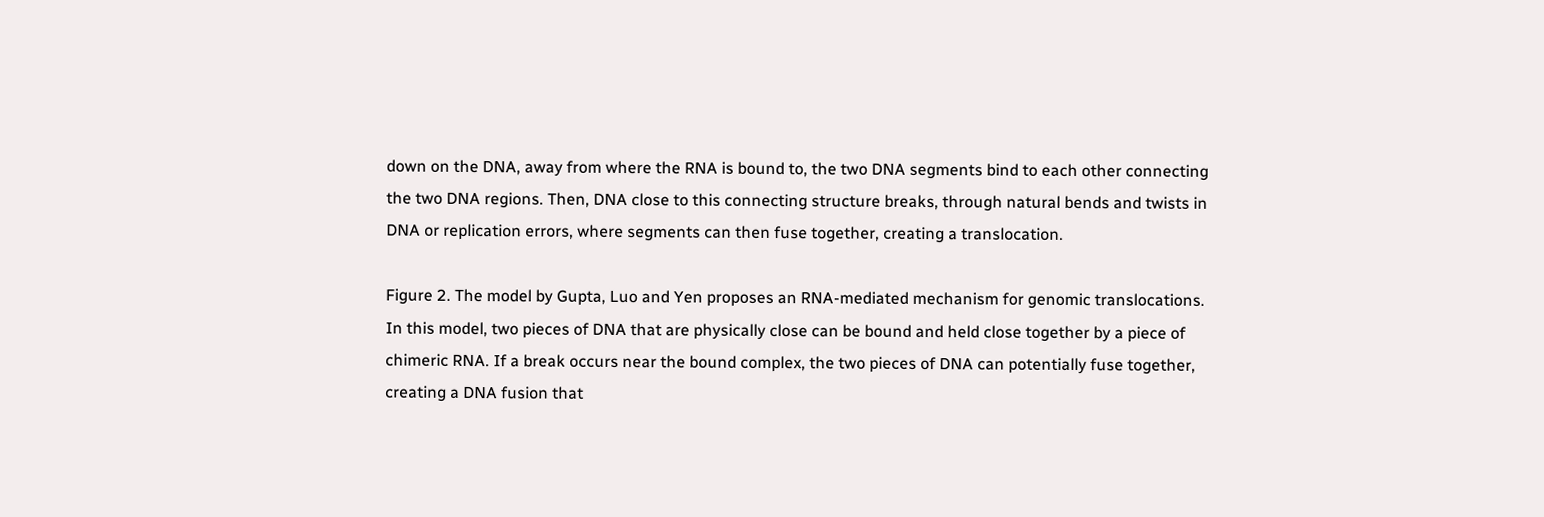down on the DNA, away from where the RNA is bound to, the two DNA segments bind to each other connecting the two DNA regions. Then, DNA close to this connecting structure breaks, through natural bends and twists in DNA or replication errors, where segments can then fuse together, creating a translocation.

Figure 2. The model by Gupta, Luo and Yen proposes an RNA-mediated mechanism for genomic translocations. In this model, two pieces of DNA that are physically close can be bound and held close together by a piece of chimeric RNA. If a break occurs near the bound complex, the two pieces of DNA can potentially fuse together, creating a DNA fusion that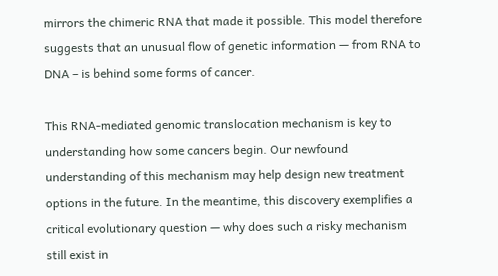mirrors the chimeric RNA that made it possible. This model therefore suggests that an unusual flow of genetic information — from RNA to DNA – is behind some forms of cancer.

This RNA-mediated genomic translocation mechanism is key to understanding how some cancers begin. Our newfound understanding of this mechanism may help design new treatment options in the future. In the meantime, this discovery exemplifies a critical evolutionary question — why does such a risky mechanism still exist in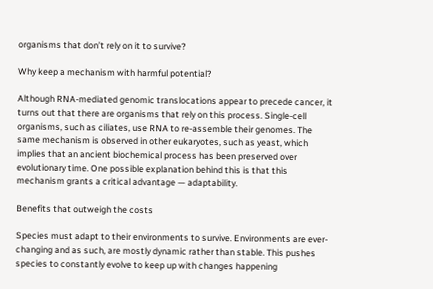organisms that don’t rely on it to survive?

Why keep a mechanism with harmful potential?

Although RNA-mediated genomic translocations appear to precede cancer, it turns out that there are organisms that rely on this process. Single-cell organisms, such as ciliates, use RNA to re-assemble their genomes. The same mechanism is observed in other eukaryotes, such as yeast, which implies that an ancient biochemical process has been preserved over evolutionary time. One possible explanation behind this is that this mechanism grants a critical advantage — adaptability.

Benefits that outweigh the costs

Species must adapt to their environments to survive. Environments are ever-changing and as such, are mostly dynamic rather than stable. This pushes species to constantly evolve to keep up with changes happening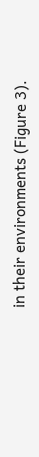in their environments (Figure 3).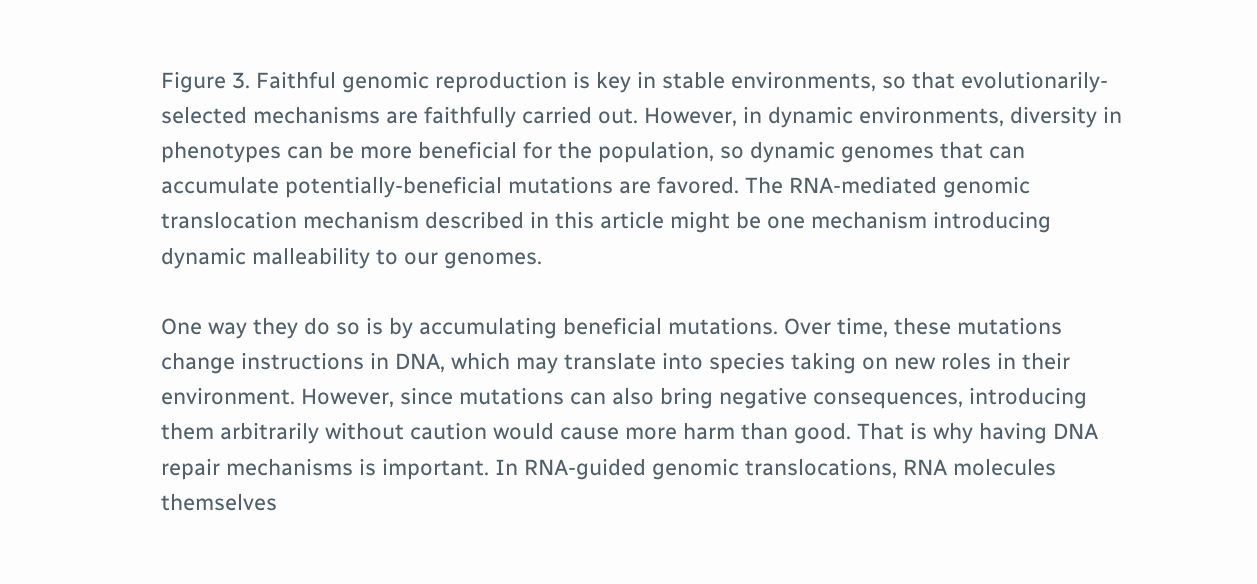Figure 3. Faithful genomic reproduction is key in stable environments, so that evolutionarily-selected mechanisms are faithfully carried out. However, in dynamic environments, diversity in phenotypes can be more beneficial for the population, so dynamic genomes that can accumulate potentially-beneficial mutations are favored. The RNA-mediated genomic translocation mechanism described in this article might be one mechanism introducing dynamic malleability to our genomes.

One way they do so is by accumulating beneficial mutations. Over time, these mutations change instructions in DNA, which may translate into species taking on new roles in their environment. However, since mutations can also bring negative consequences, introducing them arbitrarily without caution would cause more harm than good. That is why having DNA repair mechanisms is important. In RNA-guided genomic translocations, RNA molecules themselves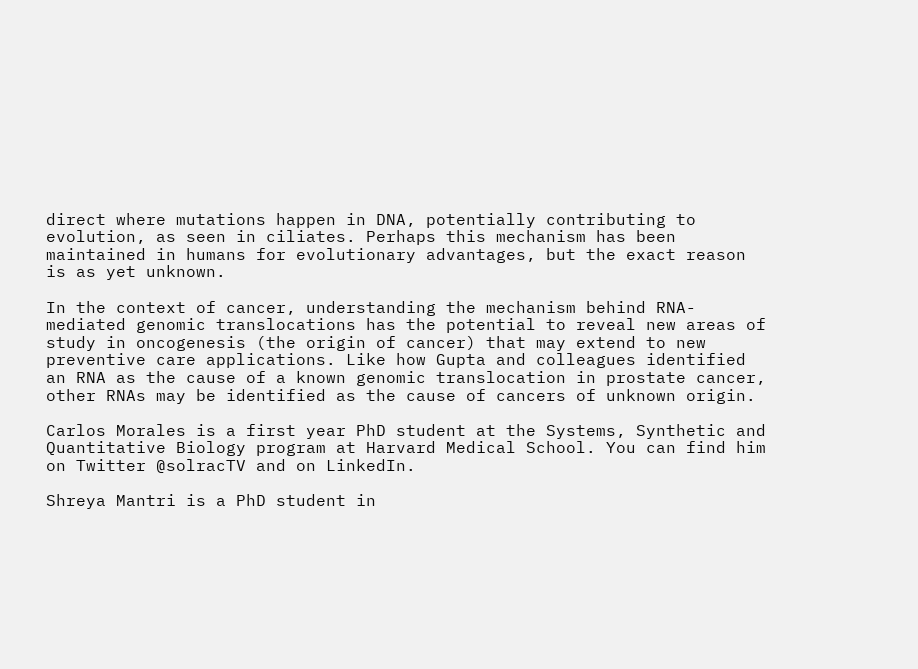direct where mutations happen in DNA, potentially contributing to evolution, as seen in ciliates. Perhaps this mechanism has been maintained in humans for evolutionary advantages, but the exact reason is as yet unknown.

In the context of cancer, understanding the mechanism behind RNA-mediated genomic translocations has the potential to reveal new areas of study in oncogenesis (the origin of cancer) that may extend to new preventive care applications. Like how Gupta and colleagues identified an RNA as the cause of a known genomic translocation in prostate cancer, other RNAs may be identified as the cause of cancers of unknown origin.

Carlos Morales is a first year PhD student at the Systems, Synthetic and Quantitative Biology program at Harvard Medical School. You can find him on Twitter @solracTV and on LinkedIn.

Shreya Mantri is a PhD student in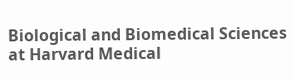Biological and Biomedical Sciences at Harvard Medical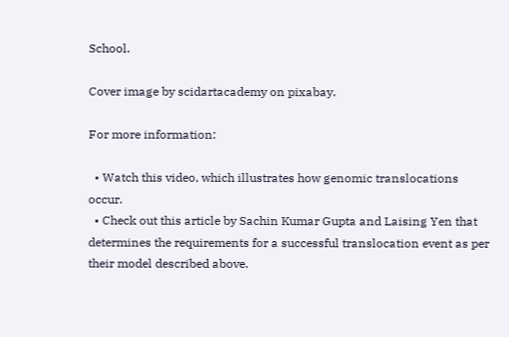School.

Cover image by scidartacademy on pixabay.

For more information:

  • Watch this video, which illustrates how genomic translocations occur.
  • Check out this article by Sachin Kumar Gupta and Laising Yen that determines the requirements for a successful translocation event as per their model described above.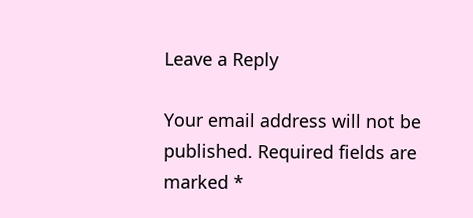Leave a Reply

Your email address will not be published. Required fields are marked *